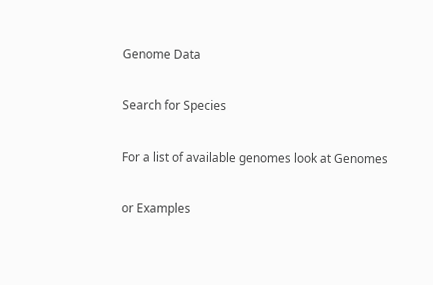Genome Data

Search for Species

For a list of available genomes look at Genomes

or Examples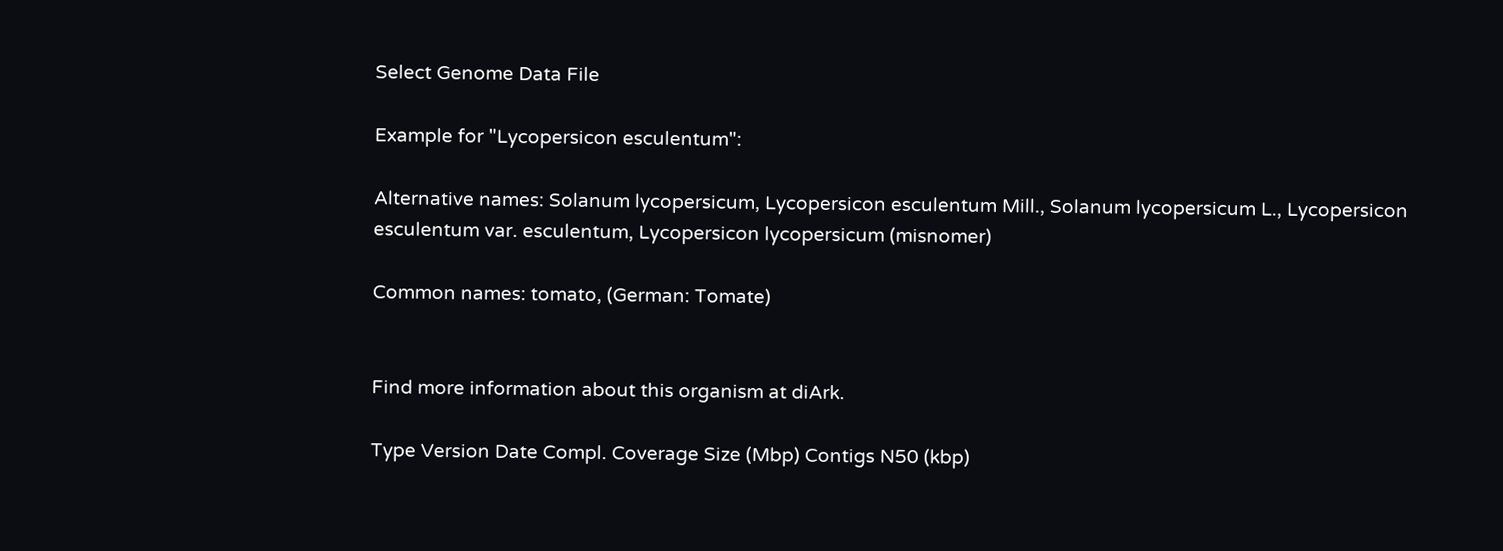Select Genome Data File

Example for "Lycopersicon esculentum":

Alternative names: Solanum lycopersicum, Lycopersicon esculentum Mill., Solanum lycopersicum L., Lycopersicon esculentum var. esculentum, Lycopersicon lycopersicum (misnomer)

Common names: tomato, (German: Tomate)


Find more information about this organism at diArk.

Type Version Date Compl. Coverage Size (Mbp) Contigs N50 (kbp)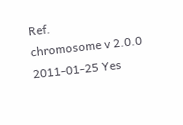Ref.
chromosome v 2.0.0 2011-01-25 Yes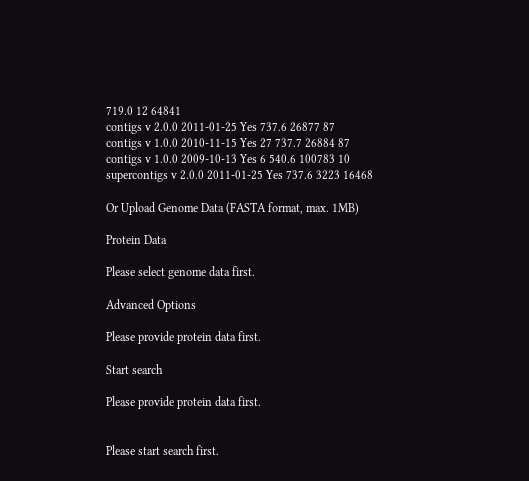719.0 12 64841
contigs v 2.0.0 2011-01-25 Yes 737.6 26877 87
contigs v 1.0.0 2010-11-15 Yes 27 737.7 26884 87
contigs v 1.0.0 2009-10-13 Yes 6 540.6 100783 10
supercontigs v 2.0.0 2011-01-25 Yes 737.6 3223 16468

Or Upload Genome Data (FASTA format, max. 1MB)

Protein Data

Please select genome data first.

Advanced Options

Please provide protein data first.

Start search

Please provide protein data first.


Please start search first.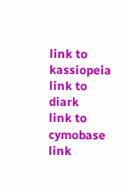link to kassiopeia
link to diark
link to cymobase
link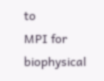to
MPI for biophysical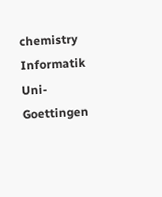chemistry
Informatik Uni-Goettingen